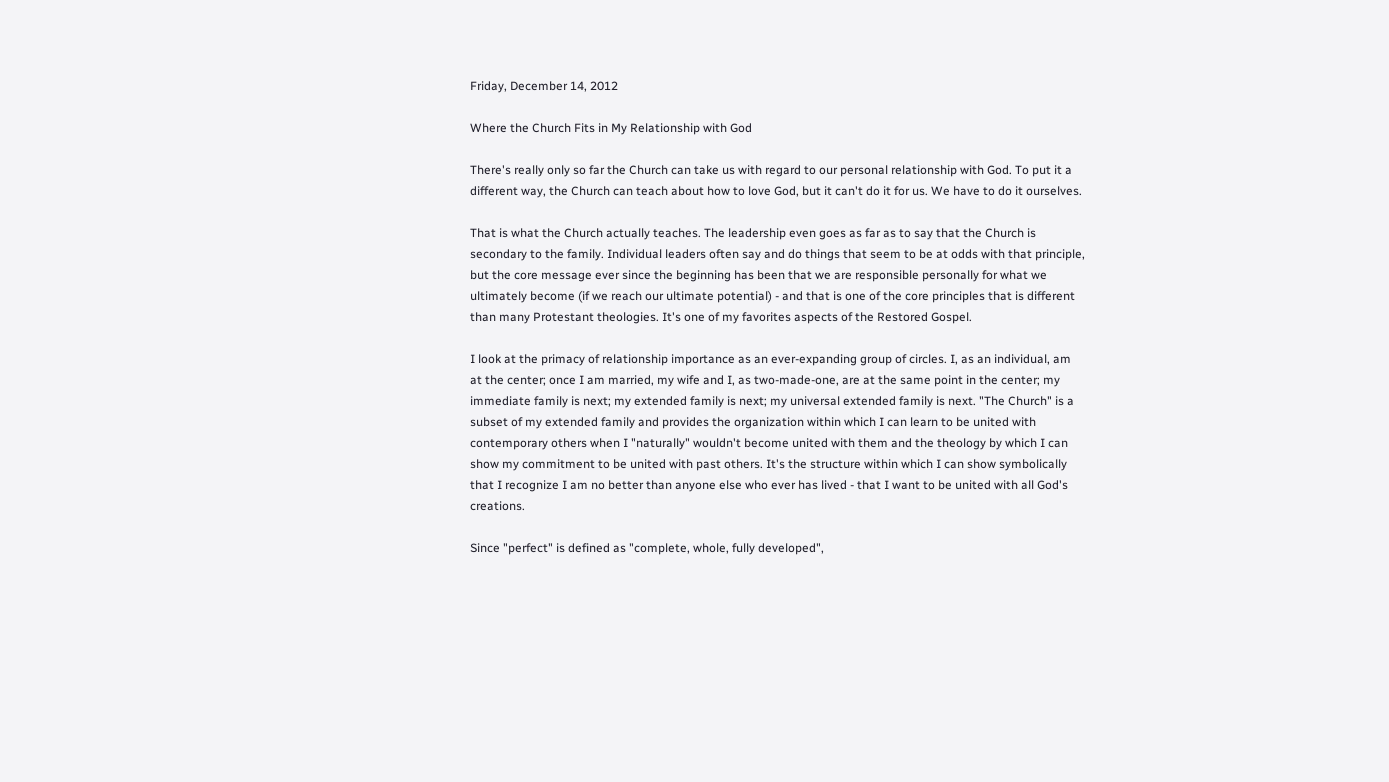Friday, December 14, 2012

Where the Church Fits in My Relationship with God

There's really only so far the Church can take us with regard to our personal relationship with God. To put it a different way, the Church can teach about how to love God, but it can't do it for us. We have to do it ourselves.

That is what the Church actually teaches. The leadership even goes as far as to say that the Church is secondary to the family. Individual leaders often say and do things that seem to be at odds with that principle, but the core message ever since the beginning has been that we are responsible personally for what we ultimately become (if we reach our ultimate potential) - and that is one of the core principles that is different than many Protestant theologies. It's one of my favorites aspects of the Restored Gospel.

I look at the primacy of relationship importance as an ever-expanding group of circles. I, as an individual, am at the center; once I am married, my wife and I, as two-made-one, are at the same point in the center; my immediate family is next; my extended family is next; my universal extended family is next. "The Church" is a subset of my extended family and provides the organization within which I can learn to be united with contemporary others when I "naturally" wouldn't become united with them and the theology by which I can show my commitment to be united with past others. It's the structure within which I can show symbolically that I recognize I am no better than anyone else who ever has lived - that I want to be united with all God's creations.

Since "perfect" is defined as "complete, whole, fully developed",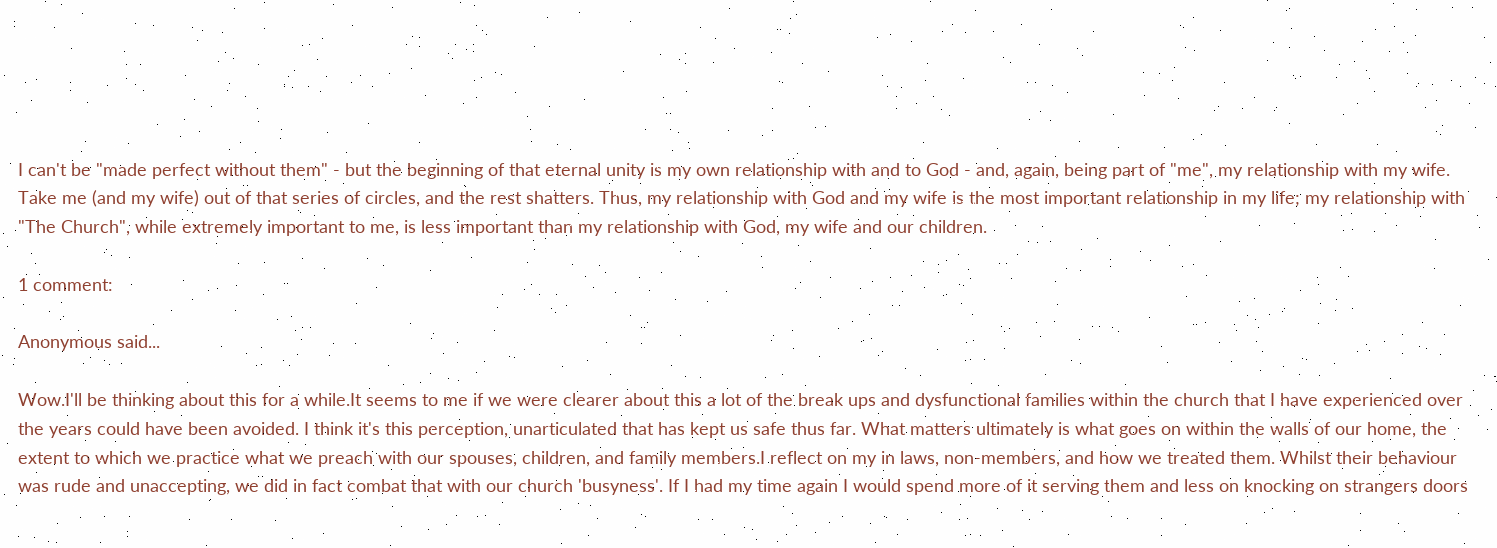I can't be "made perfect without them" - but the beginning of that eternal unity is my own relationship with and to God - and, again, being part of "me", my relationship with my wife. Take me (and my wife) out of that series of circles, and the rest shatters. Thus, my relationship with God and my wife is the most important relationship in my life; my relationship with "The Church", while extremely important to me, is less important than my relationship with God, my wife and our children.

1 comment:

Anonymous said...

Wow.I'll be thinking about this for a while.It seems to me if we were clearer about this a lot of the break ups and dysfunctional families within the church that I have experienced over the years could have been avoided. I think it's this perception, unarticulated that has kept us safe thus far. What matters ultimately is what goes on within the walls of our home, the extent to which we practice what we preach with our spouses, children, and family members.I reflect on my in laws, non-members, and how we treated them. Whilst their behaviour was rude and unaccepting, we did in fact combat that with our church 'busyness'. If I had my time again I would spend more of it serving them and less on knocking on strangers doors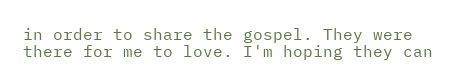in order to share the gospel. They were there for me to love. I'm hoping they can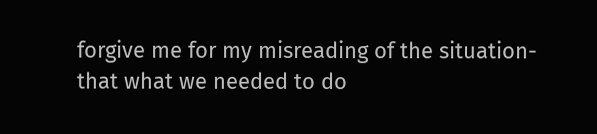forgive me for my misreading of the situation- that what we needed to do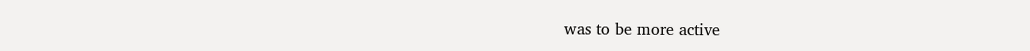was to be more active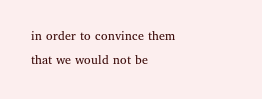in order to convince them that we would not be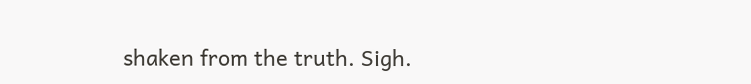shaken from the truth. Sigh.